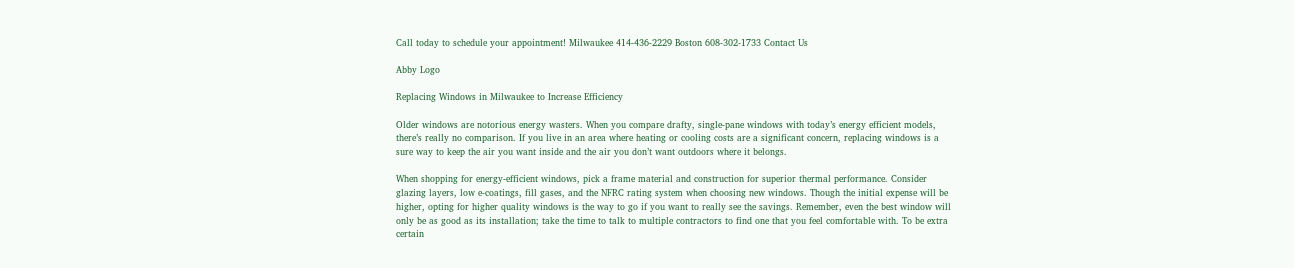Call today to schedule your appointment! Milwaukee 414-436-2229 Boston 608-302-1733 Contact Us

Abby Logo

Replacing Windows in Milwaukee to Increase Efficiency

Older windows are notorious energy wasters. When you compare drafty, single-pane windows with today’s energy efficient models, there’s really no comparison. If you live in an area where heating or cooling costs are a significant concern, replacing windows is a sure way to keep the air you want inside and the air you don’t want outdoors where it belongs.

When shopping for energy-efficient windows, pick a frame material and construction for superior thermal performance. Consider glazing layers, low e-coatings, fill gases, and the NFRC rating system when choosing new windows. Though the initial expense will be higher, opting for higher quality windows is the way to go if you want to really see the savings. Remember, even the best window will only be as good as its installation; take the time to talk to multiple contractors to find one that you feel comfortable with. To be extra certain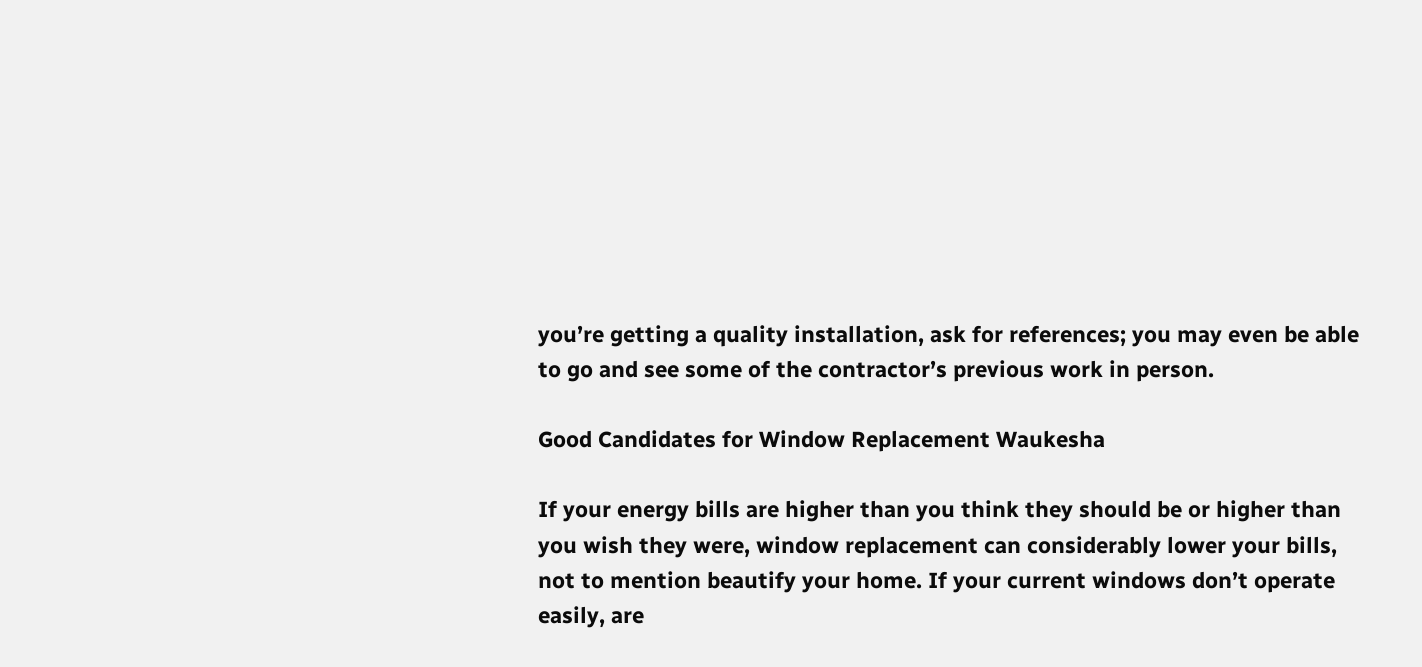you’re getting a quality installation, ask for references; you may even be able to go and see some of the contractor’s previous work in person.

Good Candidates for Window Replacement Waukesha

If your energy bills are higher than you think they should be or higher than you wish they were, window replacement can considerably lower your bills, not to mention beautify your home. If your current windows don’t operate easily, are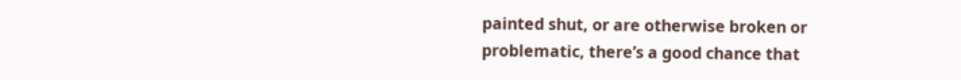painted shut, or are otherwise broken or problematic, there’s a good chance that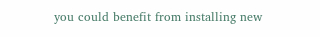you could benefit from installing new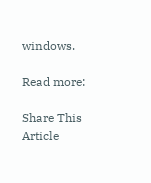windows.

Read more:

Share This Article